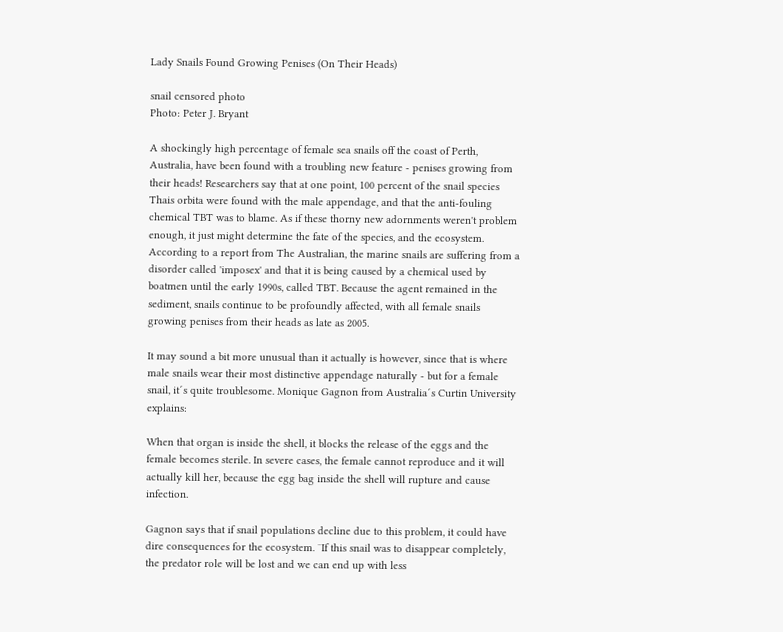Lady Snails Found Growing Penises (On Their Heads)

snail censored photo
Photo: Peter J. Bryant

A shockingly high percentage of female sea snails off the coast of Perth, Australia, have been found with a troubling new feature - penises growing from their heads! Researchers say that at one point, 100 percent of the snail species Thais orbita were found with the male appendage, and that the anti-fouling chemical TBT was to blame. As if these thorny new adornments weren't problem enough, it just might determine the fate of the species, and the ecosystem. According to a report from The Australian, the marine snails are suffering from a disorder called 'imposex' and that it is being caused by a chemical used by boatmen until the early 1990s, called TBT. Because the agent remained in the sediment, snails continue to be profoundly affected, with all female snails growing penises from their heads as late as 2005.

It may sound a bit more unusual than it actually is however, since that is where male snails wear their most distinctive appendage naturally - but for a female snail, it´s quite troublesome. Monique Gagnon from Australia´s Curtin University explains:

When that organ is inside the shell, it blocks the release of the eggs and the female becomes sterile. In severe cases, the female cannot reproduce and it will actually kill her, because the egg bag inside the shell will rupture and cause infection.

Gagnon says that if snail populations decline due to this problem, it could have dire consequences for the ecosystem. ¨If this snail was to disappear completely, the predator role will be lost and we can end up with less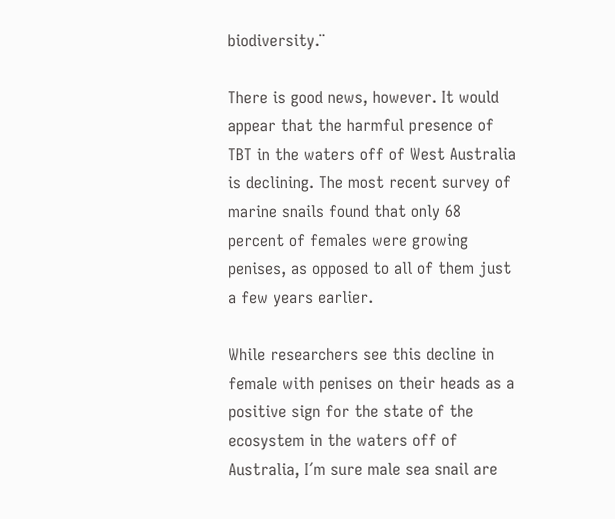biodiversity.¨

There is good news, however. It would appear that the harmful presence of TBT in the waters off of West Australia is declining. The most recent survey of marine snails found that only 68 percent of females were growing penises, as opposed to all of them just a few years earlier.

While researchers see this decline in female with penises on their heads as a positive sign for the state of the ecosystem in the waters off of Australia, I´m sure male sea snail are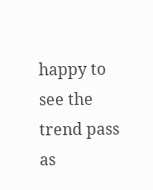happy to see the trend pass as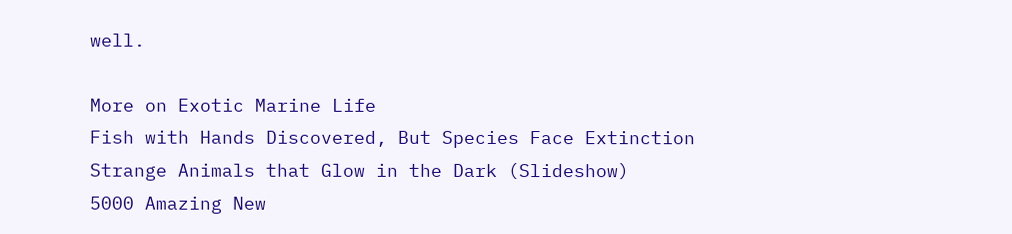well.

More on Exotic Marine Life
Fish with Hands Discovered, But Species Face Extinction
Strange Animals that Glow in the Dark (Slideshow)
5000 Amazing New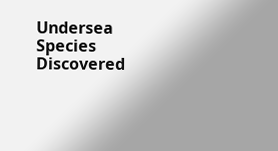Undersea Species Discovered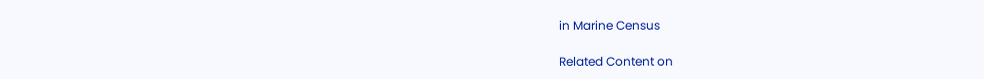in Marine Census

Related Content on